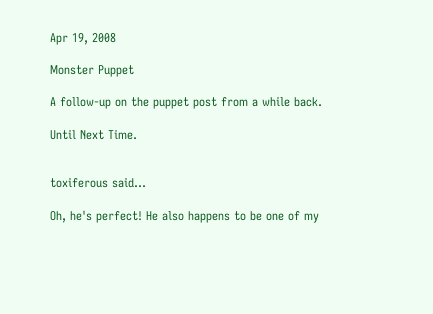Apr 19, 2008

Monster Puppet

A follow-up on the puppet post from a while back.

Until Next Time.


toxiferous said...

Oh, he's perfect! He also happens to be one of my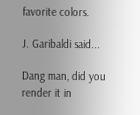favorite colors.

J. Garibaldi said...

Dang man, did you render it in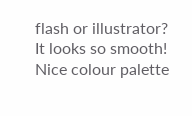flash or illustrator? It looks so smooth! Nice colour palette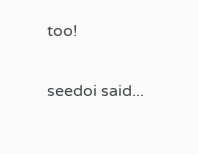too!

seedoi said...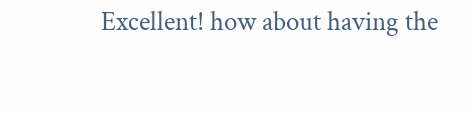Excellent! how about having the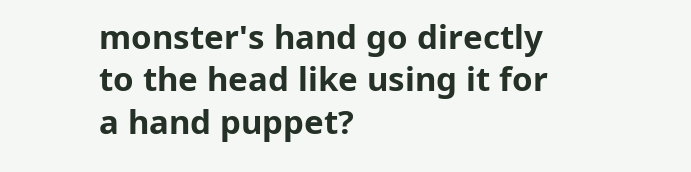monster's hand go directly to the head like using it for a hand puppet?